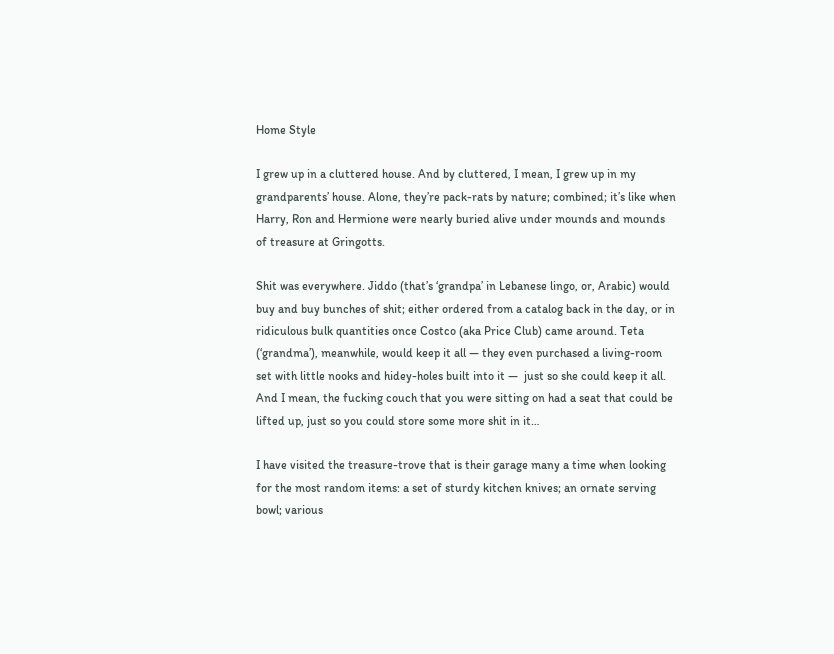Home Style

I grew up in a cluttered house. And by cluttered, I mean, I grew up in my grandparents’ house. Alone, they’re pack-rats by nature; combined; it’s like when Harry, Ron and Hermione were nearly buried alive under mounds and mounds of treasure at Gringotts.

Shit was everywhere. Jiddo (that’s ‘grandpa’ in Lebanese lingo, or, Arabic) would buy and buy bunches of shit; either ordered from a catalog back in the day, or in ridiculous bulk quantities once Costco (aka Price Club) came around. Teta (‘grandma’), meanwhile, would keep it all — they even purchased a living-room set with little nooks and hidey-holes built into it —  just so she could keep it all. And I mean, the fucking couch that you were sitting on had a seat that could be lifted up, just so you could store some more shit in it…

I have visited the treasure-trove that is their garage many a time when looking for the most random items: a set of sturdy kitchen knives; an ornate serving bowl; various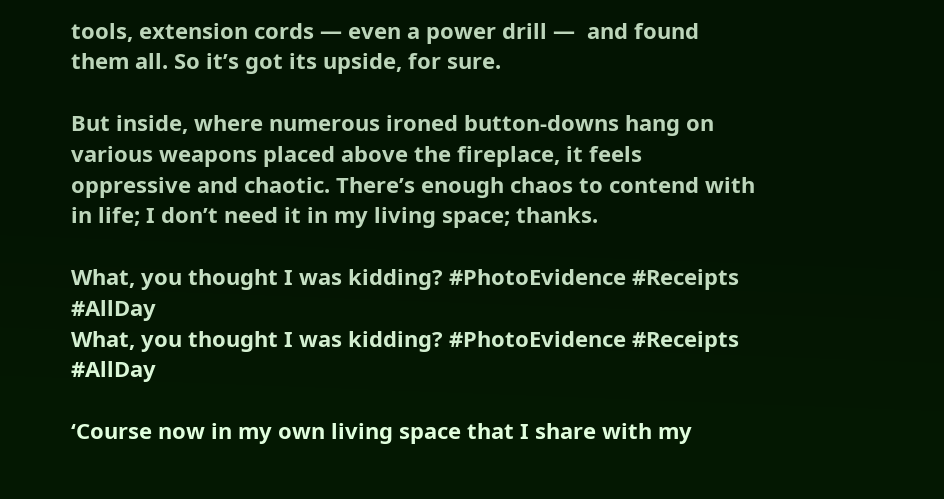tools, extension cords — even a power drill —  and found them all. So it’s got its upside, for sure.

But inside, where numerous ironed button-downs hang on various weapons placed above the fireplace, it feels oppressive and chaotic. There’s enough chaos to contend with in life; I don’t need it in my living space; thanks.

What, you thought I was kidding? #PhotoEvidence #Receipts #AllDay
What, you thought I was kidding? #PhotoEvidence #Receipts #AllDay

‘Course now in my own living space that I share with my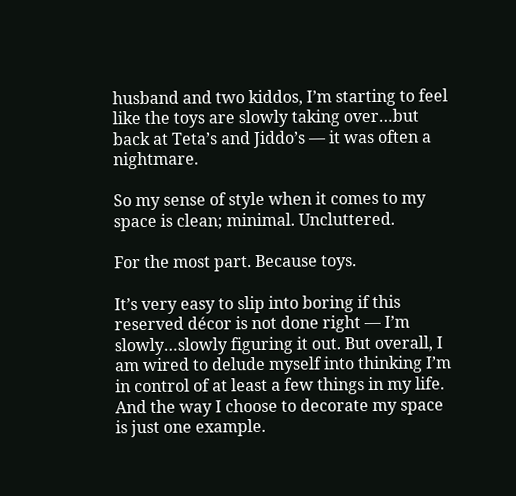husband and two kiddos, I’m starting to feel like the toys are slowly taking over…but back at Teta’s and Jiddo’s — it was often a nightmare.

So my sense of style when it comes to my space is clean; minimal. Uncluttered.

For the most part. Because toys.

It’s very easy to slip into boring if this reserved décor is not done right — I’m slowly…slowly figuring it out. But overall, I am wired to delude myself into thinking I’m in control of at least a few things in my life. And the way I choose to decorate my space is just one example.